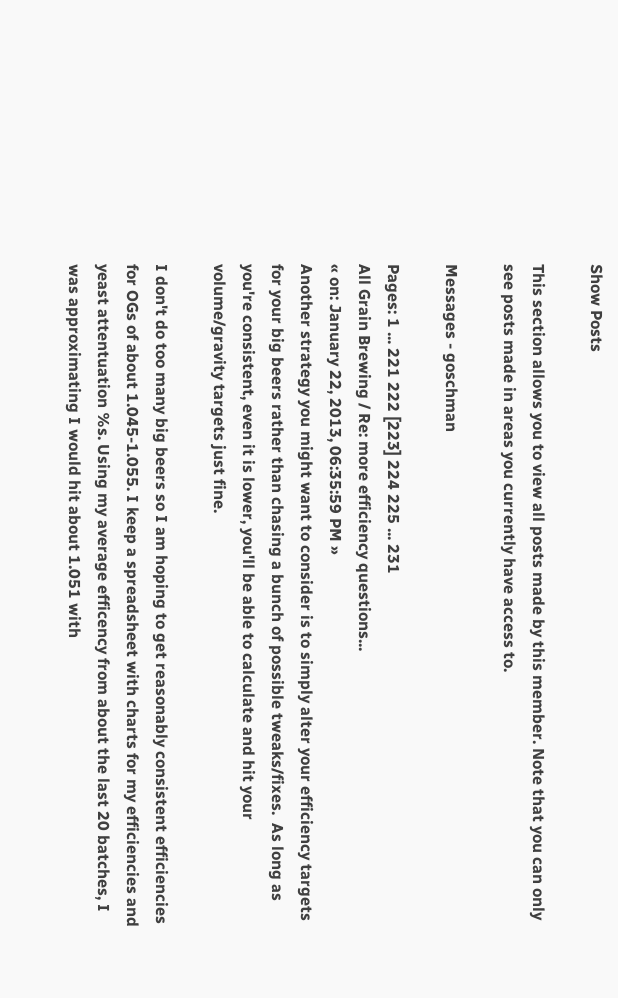Show Posts

This section allows you to view all posts made by this member. Note that you can only see posts made in areas you currently have access to.

Messages - goschman

Pages: 1 ... 221 222 [223] 224 225 ... 231
All Grain Brewing / Re: more efficiency questions...
« on: January 22, 2013, 06:35:59 PM »
Another strategy you might want to consider is to simply alter your efficiency targets for your big beers rather than chasing a bunch of possible tweaks/fixes.  As long as you're consistent, even it is lower, you'll be able to calculate and hit your volume/gravity targets just fine.

I don't do too many big beers so I am hoping to get reasonably consistent efficiencies for OGs of about 1.045-1.055. I keep a spreadsheet with charts for my efficiencies and yeast attentuation %s. Using my average efficency from about the last 20 batches, I was approximating I would hit about 1.051 with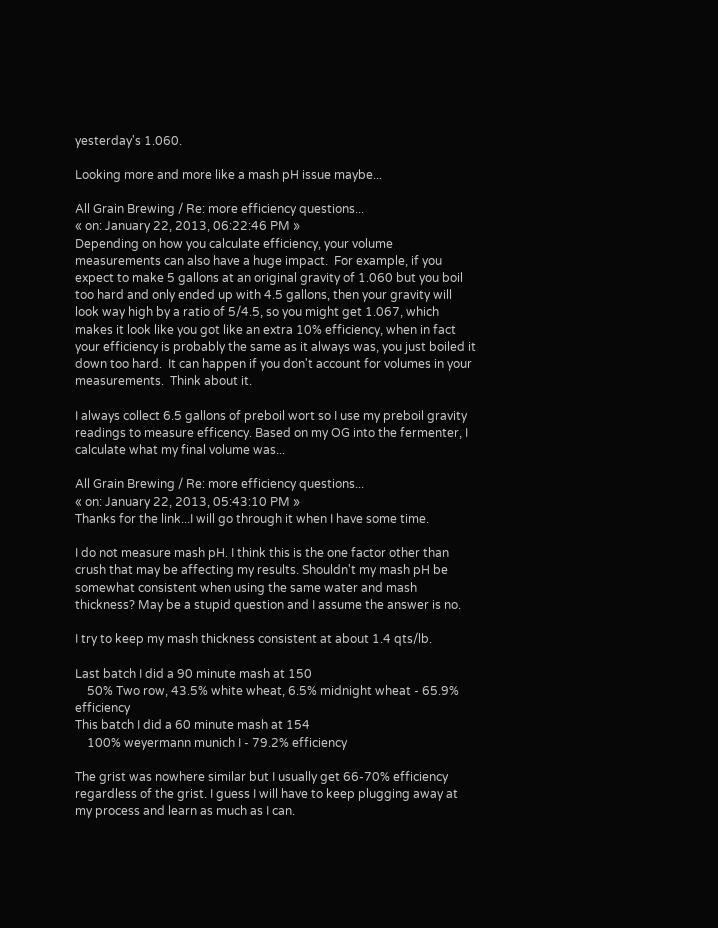yesterday's 1.060.

Looking more and more like a mash pH issue maybe...

All Grain Brewing / Re: more efficiency questions...
« on: January 22, 2013, 06:22:46 PM »
Depending on how you calculate efficiency, your volume measurements can also have a huge impact.  For example, if you expect to make 5 gallons at an original gravity of 1.060 but you boil too hard and only ended up with 4.5 gallons, then your gravity will look way high by a ratio of 5/4.5, so you might get 1.067, which makes it look like you got like an extra 10% efficiency, when in fact your efficiency is probably the same as it always was, you just boiled it down too hard.  It can happen if you don't account for volumes in your measurements.  Think about it.

I always collect 6.5 gallons of preboil wort so I use my preboil gravity readings to measure efficency. Based on my OG into the fermenter, I calculate what my final volume was...

All Grain Brewing / Re: more efficiency questions...
« on: January 22, 2013, 05:43:10 PM »
Thanks for the link...I will go through it when I have some time.

I do not measure mash pH. I think this is the one factor other than crush that may be affecting my results. Shouldn't my mash pH be somewhat consistent when using the same water and mash thickness? May be a stupid question and I assume the answer is no.

I try to keep my mash thickness consistent at about 1.4 qts/lb.

Last batch I did a 90 minute mash at 150
    50% Two row, 43.5% white wheat, 6.5% midnight wheat - 65.9% efficiency
This batch I did a 60 minute mash at 154
    100% weyermann munich I - 79.2% efficiency

The grist was nowhere similar but I usually get 66-70% efficiency regardless of the grist. I guess I will have to keep plugging away at my process and learn as much as I can.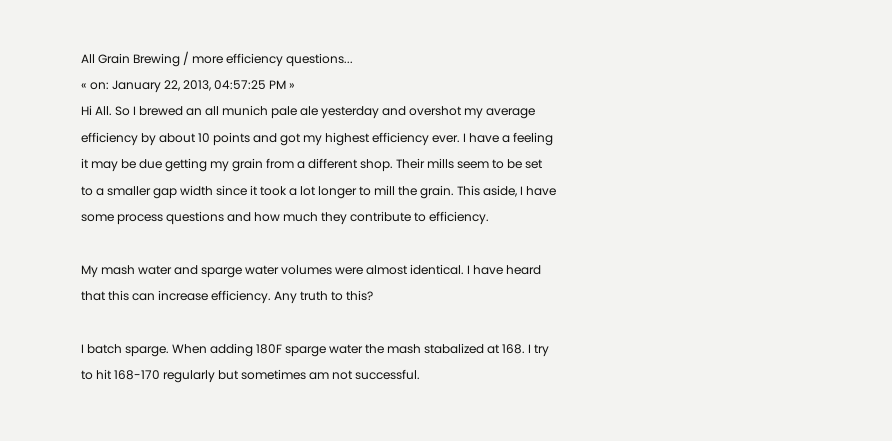All Grain Brewing / more efficiency questions...
« on: January 22, 2013, 04:57:25 PM »
Hi All. So I brewed an all munich pale ale yesterday and overshot my average efficiency by about 10 points and got my highest efficiency ever. I have a feeling it may be due getting my grain from a different shop. Their mills seem to be set to a smaller gap width since it took a lot longer to mill the grain. This aside, I have some process questions and how much they contribute to efficiency.

My mash water and sparge water volumes were almost identical. I have heard that this can increase efficiency. Any truth to this?

I batch sparge. When adding 180F sparge water the mash stabalized at 168. I try to hit 168-170 regularly but sometimes am not successful.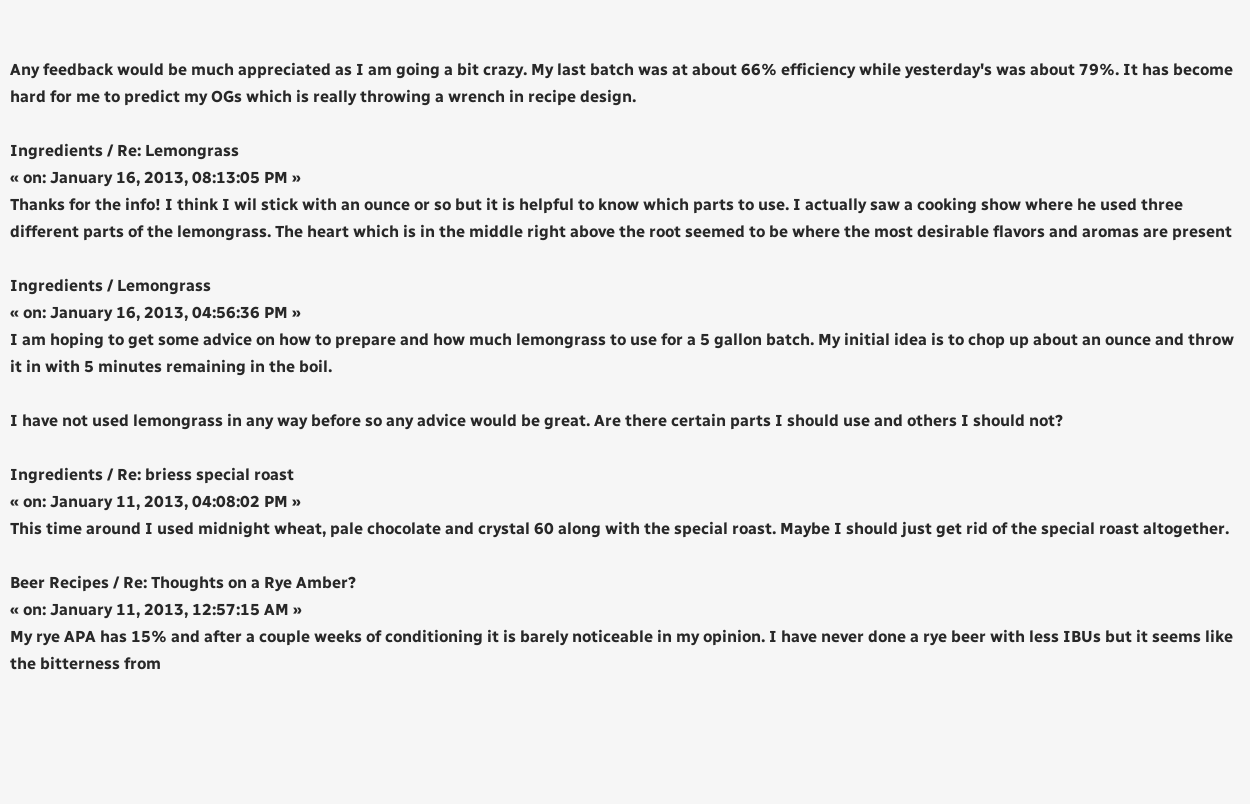Any feedback would be much appreciated as I am going a bit crazy. My last batch was at about 66% efficiency while yesterday's was about 79%. It has become hard for me to predict my OGs which is really throwing a wrench in recipe design.

Ingredients / Re: Lemongrass
« on: January 16, 2013, 08:13:05 PM »
Thanks for the info! I think I wil stick with an ounce or so but it is helpful to know which parts to use. I actually saw a cooking show where he used three different parts of the lemongrass. The heart which is in the middle right above the root seemed to be where the most desirable flavors and aromas are present

Ingredients / Lemongrass
« on: January 16, 2013, 04:56:36 PM »
I am hoping to get some advice on how to prepare and how much lemongrass to use for a 5 gallon batch. My initial idea is to chop up about an ounce and throw it in with 5 minutes remaining in the boil.

I have not used lemongrass in any way before so any advice would be great. Are there certain parts I should use and others I should not?

Ingredients / Re: briess special roast
« on: January 11, 2013, 04:08:02 PM »
This time around I used midnight wheat, pale chocolate and crystal 60 along with the special roast. Maybe I should just get rid of the special roast altogether.

Beer Recipes / Re: Thoughts on a Rye Amber?
« on: January 11, 2013, 12:57:15 AM »
My rye APA has 15% and after a couple weeks of conditioning it is barely noticeable in my opinion. I have never done a rye beer with less IBUs but it seems like the bitterness from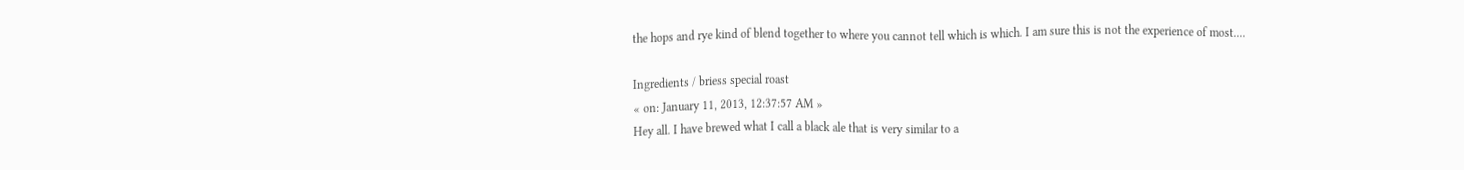the hops and rye kind of blend together to where you cannot tell which is which. I am sure this is not the experience of most....

Ingredients / briess special roast
« on: January 11, 2013, 12:37:57 AM »
Hey all. I have brewed what I call a black ale that is very similar to a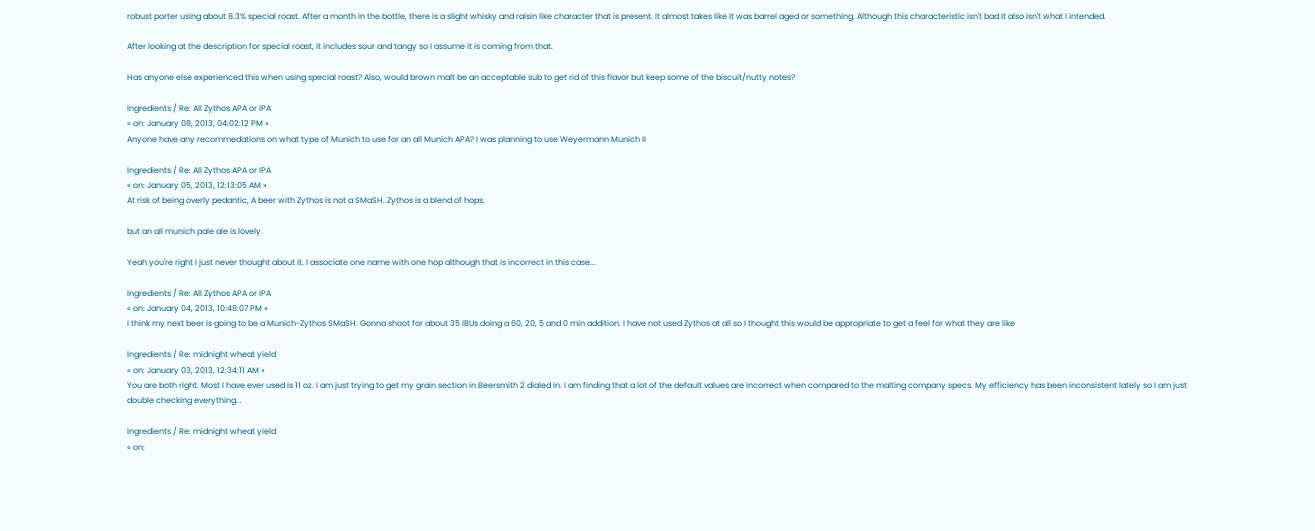robust porter using about 8.3% special roast. After a month in the bottle, there is a slight whisky and raisin like character that is present. It almost takes like it was barrel aged or something. Although this characteristic isn't bad it also isn't what I intended.

After looking at the description for special roast, it includes sour and tangy so I assume it is coming from that.

Has anyone else experienced this when using special roast? Also, would brown malt be an acceptable sub to get rid of this flavor but keep some of the biscuit/nutty notes?

Ingredients / Re: All Zythos APA or IPA
« on: January 08, 2013, 04:02:12 PM »
Anyone have any recommedations on what type of Munich to use for an all Munich APA? I was planning to use Weyermann Munich II

Ingredients / Re: All Zythos APA or IPA
« on: January 05, 2013, 12:13:05 AM »
At risk of being overly pedantic, A beer with Zythos is not a SMaSH. Zythos is a blend of hops.

but an all munich pale ale is lovely.

Yeah you're right I just never thought about it. I associate one name with one hop although that is incorrect in this case...

Ingredients / Re: All Zythos APA or IPA
« on: January 04, 2013, 10:48:07 PM »
I think my next beer is going to be a Munich-Zythos SMaSH. Gonna shoot for about 35 IBUs doing a 60, 20, 5 and 0 min addition. I have not used Zythos at all so I thought this would be appropriate to get a feel for what they are like

Ingredients / Re: midnight wheat yield
« on: January 03, 2013, 12:34:11 AM »
You are both right. Most I have ever used is 11 oz. I am just trying to get my grain section in Beersmith 2 dialed in. I am finding that a lot of the default values are incorrect when compared to the malting company specs. My efficiency has been inconsistent lately so I am just double checking everything...

Ingredients / Re: midnight wheat yield
« on: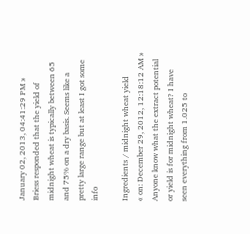January 02, 2013, 04:41:29 PM »
Briess responded that the yield of midnight wheat is typically between 65 and 75% on a dry basis. Seems like a pretty large range but at least I got some info

Ingredients / midnight wheat yield
« on: December 29, 2012, 12:18:12 AM »
Anyone know what the extract potential or yield is for midnight wheat? I have seen everything from 1.025 to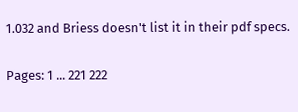1.032 and Briess doesn't list it in their pdf specs.

Pages: 1 ... 221 222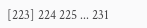[223] 224 225 ... 231